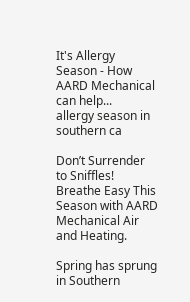It's Allergy Season - How AARD Mechanical can help...
allergy season in southern ca

Don’t Surrender to Sniffles! Breathe Easy This Season with AARD Mechanical Air and Heating.

Spring has sprung in Southern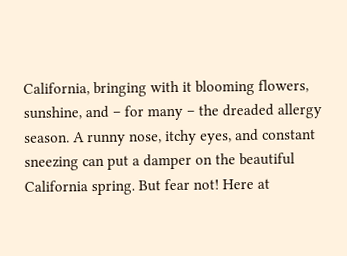California, bringing with it blooming flowers, sunshine, and – for many – the dreaded allergy season. A runny nose, itchy eyes, and constant sneezing can put a damper on the beautiful California spring. But fear not! Here at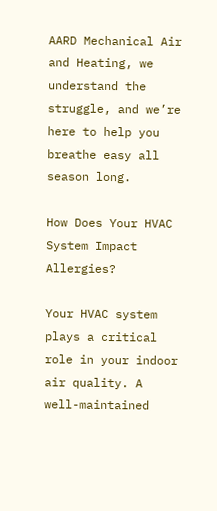AARD Mechanical Air and Heating, we understand the struggle, and we’re here to help you breathe easy all season long.

How Does Your HVAC System Impact Allergies?

Your HVAC system plays a critical role in your indoor air quality. A well-maintained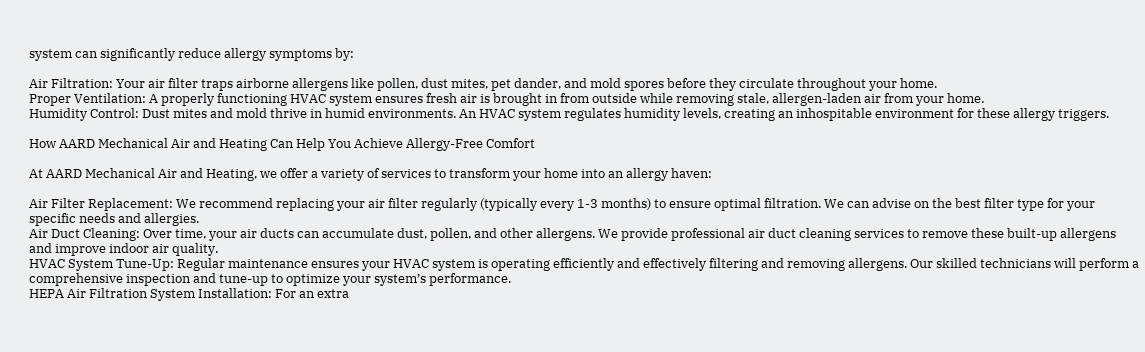system can significantly reduce allergy symptoms by:

Air Filtration: Your air filter traps airborne allergens like pollen, dust mites, pet dander, and mold spores before they circulate throughout your home.
Proper Ventilation: A properly functioning HVAC system ensures fresh air is brought in from outside while removing stale, allergen-laden air from your home.
Humidity Control: Dust mites and mold thrive in humid environments. An HVAC system regulates humidity levels, creating an inhospitable environment for these allergy triggers.

How AARD Mechanical Air and Heating Can Help You Achieve Allergy-Free Comfort

At AARD Mechanical Air and Heating, we offer a variety of services to transform your home into an allergy haven:

Air Filter Replacement: We recommend replacing your air filter regularly (typically every 1-3 months) to ensure optimal filtration. We can advise on the best filter type for your specific needs and allergies.
Air Duct Cleaning: Over time, your air ducts can accumulate dust, pollen, and other allergens. We provide professional air duct cleaning services to remove these built-up allergens and improve indoor air quality.
HVAC System Tune-Up: Regular maintenance ensures your HVAC system is operating efficiently and effectively filtering and removing allergens. Our skilled technicians will perform a comprehensive inspection and tune-up to optimize your system’s performance.
HEPA Air Filtration System Installation: For an extra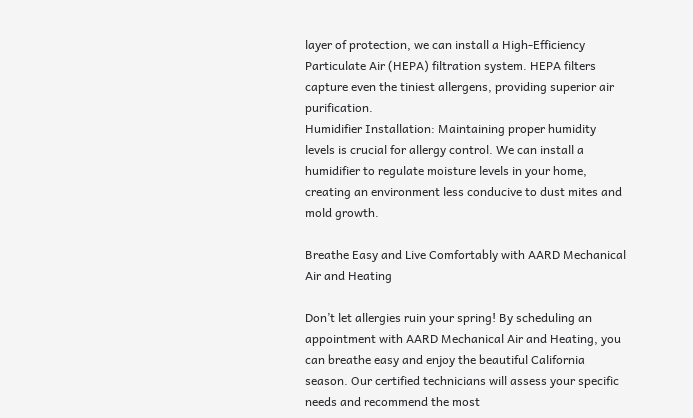layer of protection, we can install a High-Efficiency Particulate Air (HEPA) filtration system. HEPA filters capture even the tiniest allergens, providing superior air purification.
Humidifier Installation: Maintaining proper humidity levels is crucial for allergy control. We can install a humidifier to regulate moisture levels in your home, creating an environment less conducive to dust mites and mold growth.

Breathe Easy and Live Comfortably with AARD Mechanical Air and Heating

Don’t let allergies ruin your spring! By scheduling an appointment with AARD Mechanical Air and Heating, you can breathe easy and enjoy the beautiful California season. Our certified technicians will assess your specific needs and recommend the most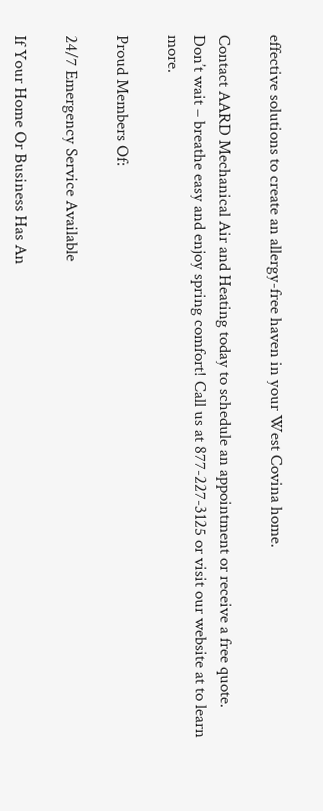effective solutions to create an allergy-free haven in your West Covina home.

Contact AARD Mechanical Air and Heating today to schedule an appointment or receive a free quote. Don’t wait – breathe easy and enjoy spring comfort! Call us at 877-227-3125 or visit our website at to learn more.

Proud Members Of:

24/7 Emergency Service Available

If Your Home Or Business Has An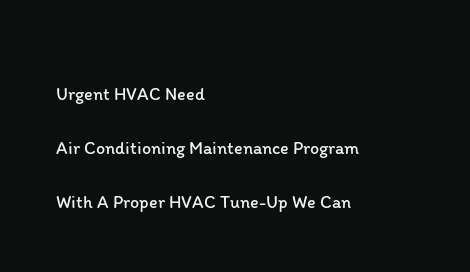Urgent HVAC Need

Air Conditioning Maintenance Program

With A Proper HVAC Tune-Up We Can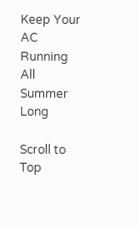Keep Your AC Running All Summer Long

Scroll to Top